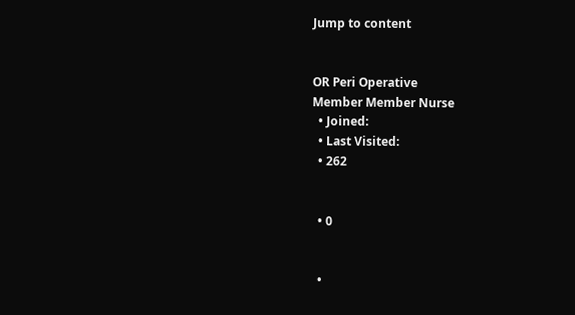Jump to content


OR Peri Operative
Member Member Nurse
  • Joined:
  • Last Visited:
  • 262


  • 0


  •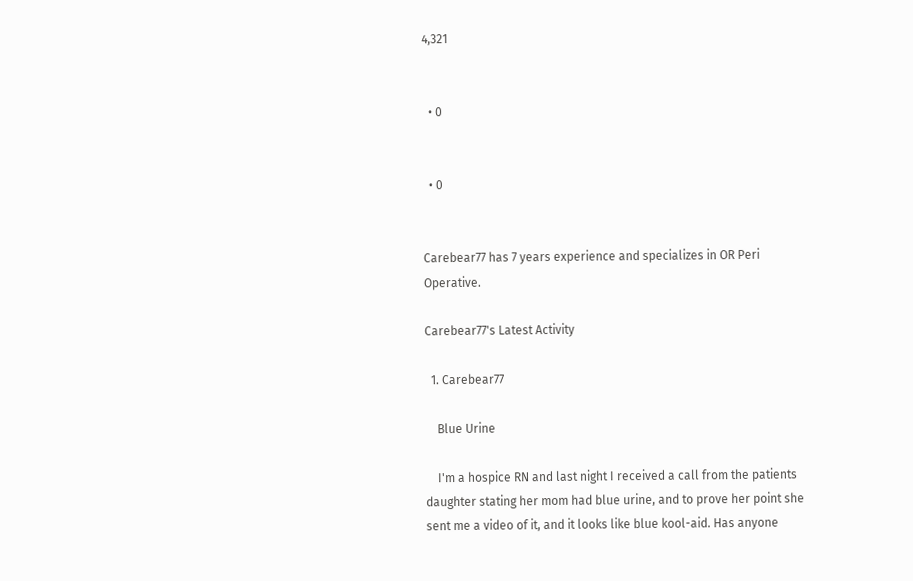4,321


  • 0


  • 0


Carebear77 has 7 years experience and specializes in OR Peri Operative.

Carebear77's Latest Activity

  1. Carebear77

    Blue Urine

    I'm a hospice RN and last night I received a call from the patients daughter stating her mom had blue urine, and to prove her point she sent me a video of it, and it looks like blue kool-aid. Has anyone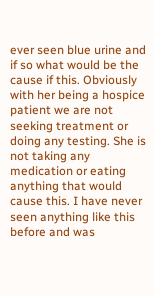ever seen blue urine and if so what would be the cause if this. Obviously with her being a hospice patient we are not seeking treatment or doing any testing. She is not taking any medication or eating anything that would cause this. I have never seen anything like this before and was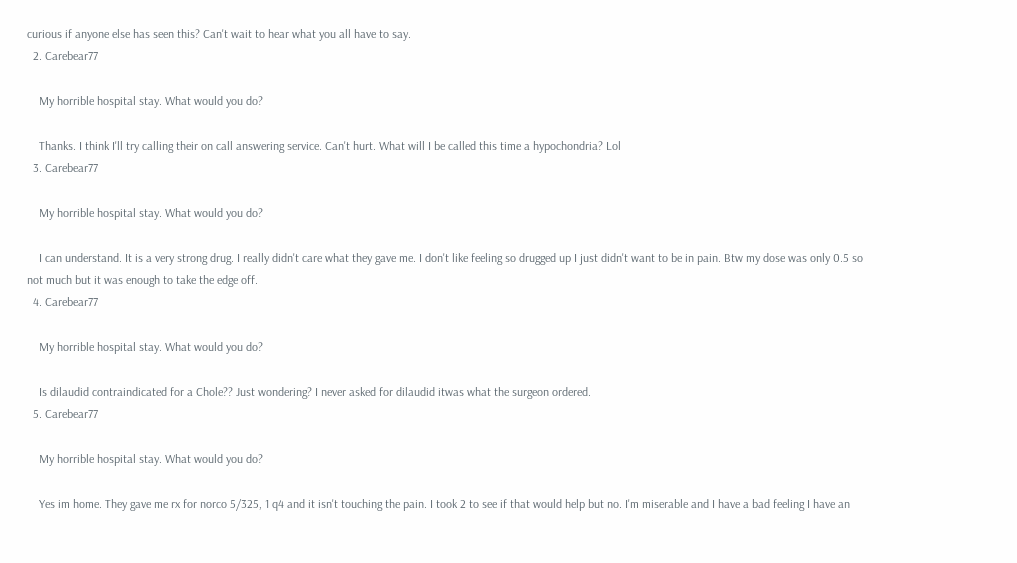curious if anyone else has seen this? Can't wait to hear what you all have to say.
  2. Carebear77

    My horrible hospital stay. What would you do?

    Thanks. I think I'll try calling their on call answering service. Can't hurt. What will I be called this time a hypochondria? Lol
  3. Carebear77

    My horrible hospital stay. What would you do?

    I can understand. It is a very strong drug. I really didn't care what they gave me. I don't like feeling so drugged up I just didn't want to be in pain. Btw my dose was only 0.5 so not much but it was enough to take the edge off.
  4. Carebear77

    My horrible hospital stay. What would you do?

    Is dilaudid contraindicated for a Chole?? Just wondering? I never asked for dilaudid itwas what the surgeon ordered.
  5. Carebear77

    My horrible hospital stay. What would you do?

    Yes im home. They gave me rx for norco 5/325, 1 q4 and it isn't touching the pain. I took 2 to see if that would help but no. I'm miserable and I have a bad feeling I have an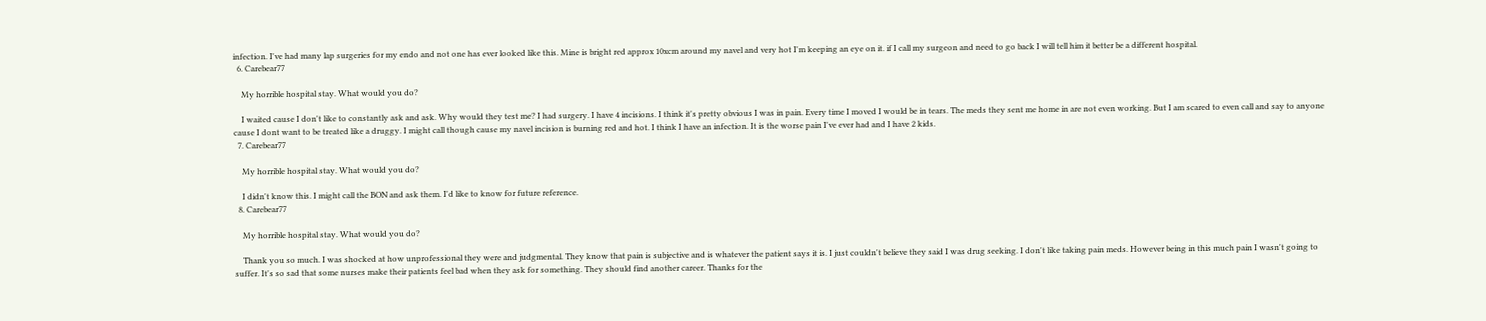infection. I've had many lap surgeries for my endo and not one has ever looked like this. Mine is bright red approx 10xcm around my navel and very hot I'm keeping an eye on it. if I call my surgeon and need to go back I will tell him it better be a different hospital.
  6. Carebear77

    My horrible hospital stay. What would you do?

    I waited cause I don't like to constantly ask and ask. Why would they test me? I had surgery. I have 4 incisions. I think it's pretty obvious I was in pain. Every time I moved I would be in tears. The meds they sent me home in are not even working. But I am scared to even call and say to anyone cause I dont want to be treated like a druggy. I might call though cause my navel incision is burning red and hot. I think I have an infection. It is the worse pain I've ever had and I have 2 kids.
  7. Carebear77

    My horrible hospital stay. What would you do?

    I didn't know this. I might call the BON and ask them. I'd like to know for future reference.
  8. Carebear77

    My horrible hospital stay. What would you do?

    Thank you so much. I was shocked at how unprofessional they were and judgmental. They know that pain is subjective and is whatever the patient says it is. I just couldn't believe they said I was drug seeking. I don't like taking pain meds. However being in this much pain I wasn't going to suffer. It's so sad that some nurses make their patients feel bad when they ask for something. They should find another career. Thanks for the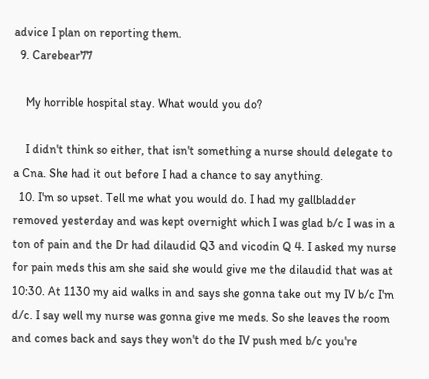advice I plan on reporting them.
  9. Carebear77

    My horrible hospital stay. What would you do?

    I didn't think so either, that isn't something a nurse should delegate to a Cna. She had it out before I had a chance to say anything.
  10. I'm so upset. Tell me what you would do. I had my gallbladder removed yesterday and was kept overnight which I was glad b/c I was in a ton of pain and the Dr had dilaudid Q3 and vicodin Q 4. I asked my nurse for pain meds this am she said she would give me the dilaudid that was at 10:30. At 1130 my aid walks in and says she gonna take out my IV b/c I'm d/c. I say well my nurse was gonna give me meds. So she leaves the room and comes back and says they won't do the IV push med b/c you're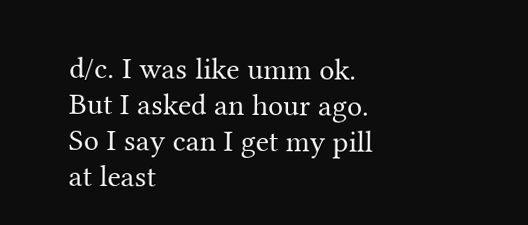d/c. I was like umm ok. But I asked an hour ago. So I say can I get my pill at least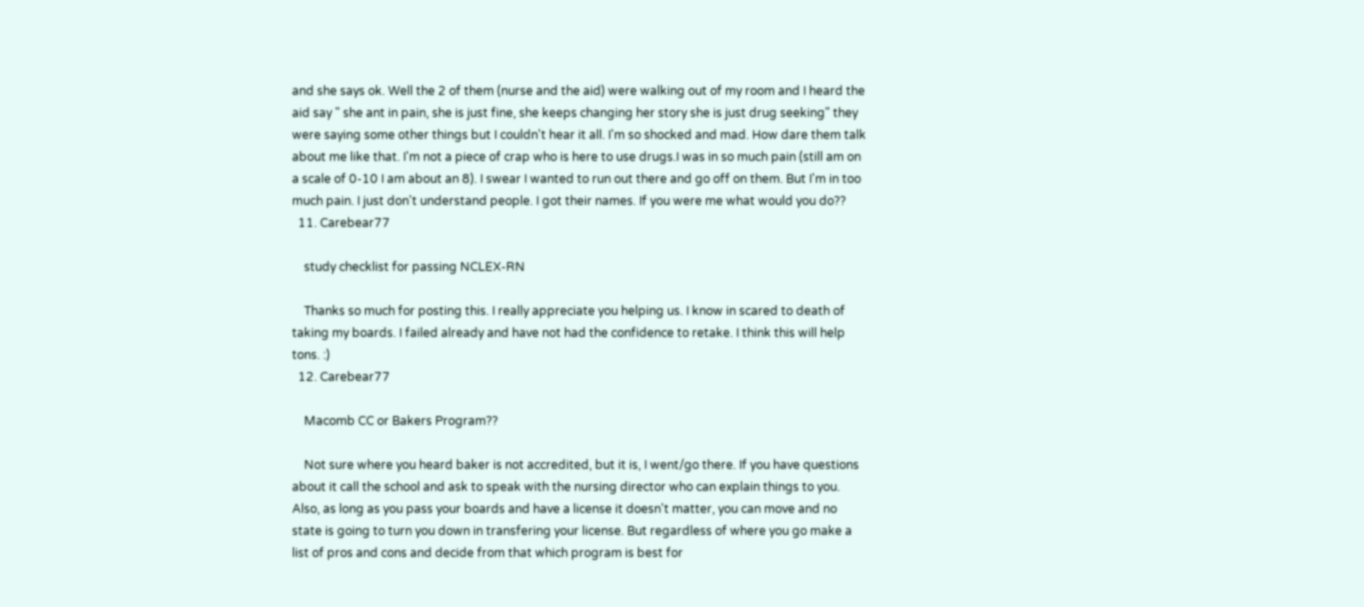and she says ok. Well the 2 of them (nurse and the aid) were walking out of my room and I heard the aid say " she ant in pain, she is just fine, she keeps changing her story she is just drug seeking" they were saying some other things but I couldn't hear it all. I'm so shocked and mad. How dare them talk about me like that. I'm not a piece of crap who is here to use drugs.I was in so much pain (still am on a scale of 0-10 I am about an 8). I swear I wanted to run out there and go off on them. But I'm in too much pain. I just don't understand people. I got their names. If you were me what would you do??
  11. Carebear77

    study checklist for passing NCLEX-RN

    Thanks so much for posting this. I really appreciate you helping us. I know in scared to death of taking my boards. I failed already and have not had the confidence to retake. I think this will help tons. :)
  12. Carebear77

    Macomb CC or Bakers Program??

    Not sure where you heard baker is not accredited, but it is, I went/go there. If you have questions about it call the school and ask to speak with the nursing director who can explain things to you. Also, as long as you pass your boards and have a license it doesn't matter, you can move and no state is going to turn you down in transfering your license. But regardless of where you go make a list of pros and cons and decide from that which program is best for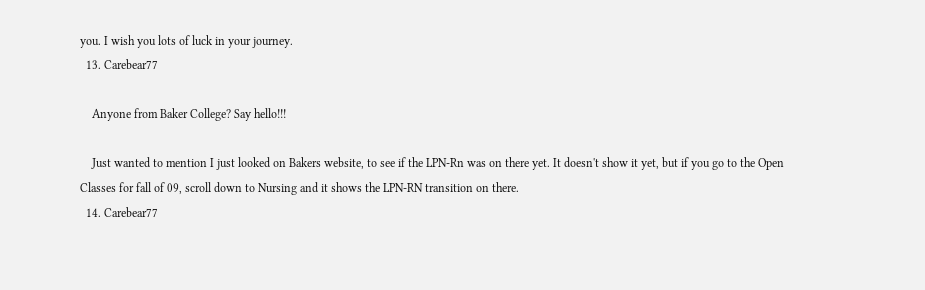you. I wish you lots of luck in your journey.
  13. Carebear77

    Anyone from Baker College? Say hello!!!

    Just wanted to mention I just looked on Bakers website, to see if the LPN-Rn was on there yet. It doesn't show it yet, but if you go to the Open Classes for fall of 09, scroll down to Nursing and it shows the LPN-RN transition on there.
  14. Carebear77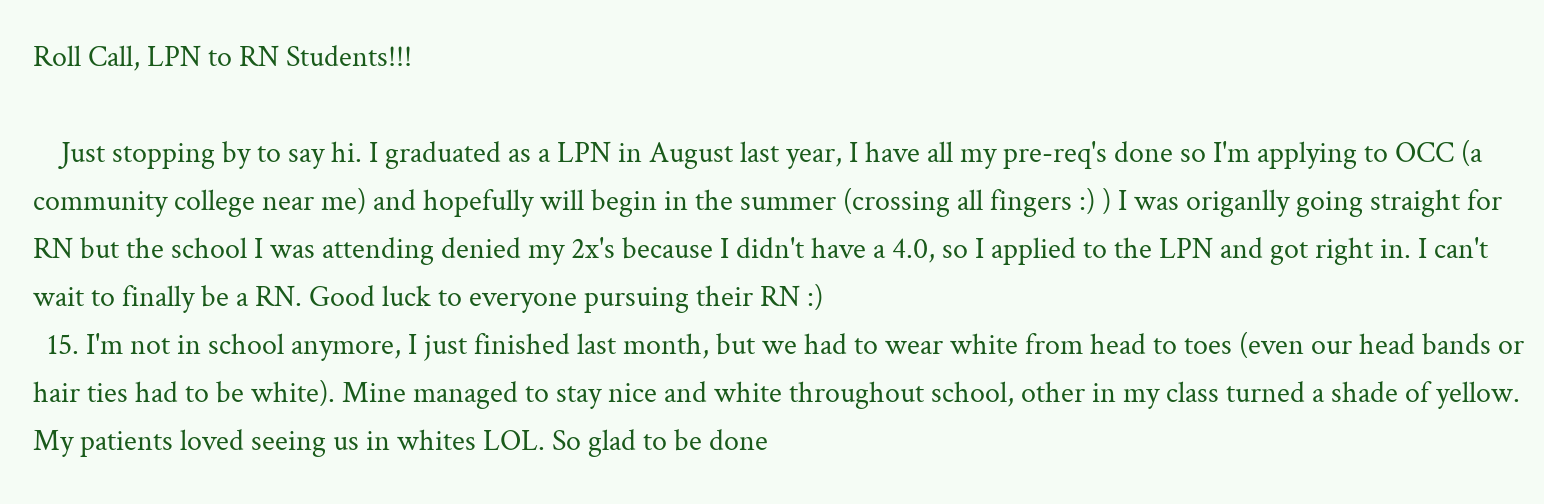Roll Call, LPN to RN Students!!!

    Just stopping by to say hi. I graduated as a LPN in August last year, I have all my pre-req's done so I'm applying to OCC (a community college near me) and hopefully will begin in the summer (crossing all fingers :) ) I was origanlly going straight for RN but the school I was attending denied my 2x's because I didn't have a 4.0, so I applied to the LPN and got right in. I can't wait to finally be a RN. Good luck to everyone pursuing their RN :)
  15. I'm not in school anymore, I just finished last month, but we had to wear white from head to toes (even our head bands or hair ties had to be white). Mine managed to stay nice and white throughout school, other in my class turned a shade of yellow. My patients loved seeing us in whites LOL. So glad to be done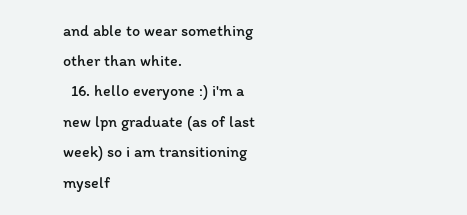and able to wear something other than white.
  16. hello everyone :) i'm a new lpn graduate (as of last week) so i am transitioning myself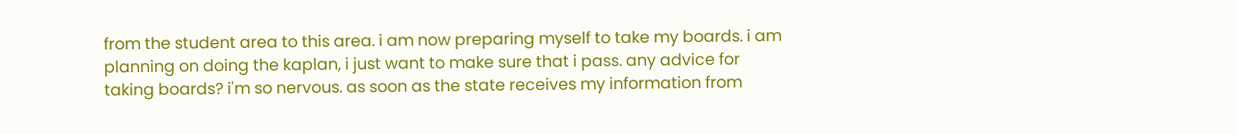from the student area to this area. i am now preparing myself to take my boards. i am planning on doing the kaplan, i just want to make sure that i pass. any advice for taking boards? i'm so nervous. as soon as the state receives my information from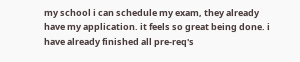my school i can schedule my exam, they already have my application. it feels so great being done. i have already finished all pre-req's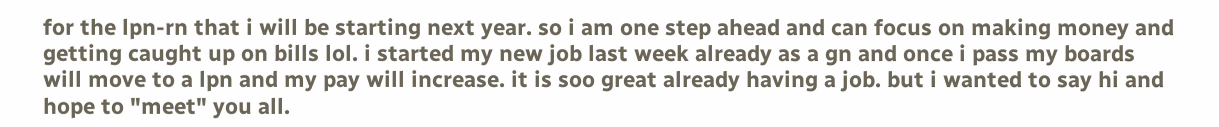for the lpn-rn that i will be starting next year. so i am one step ahead and can focus on making money and getting caught up on bills lol. i started my new job last week already as a gn and once i pass my boards will move to a lpn and my pay will increase. it is soo great already having a job. but i wanted to say hi and hope to "meet" you all.